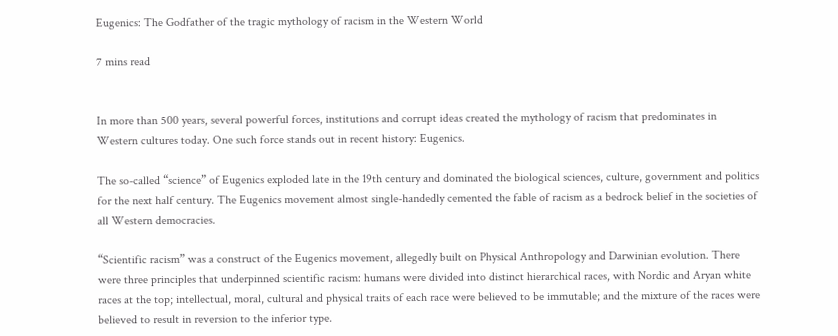Eugenics: The Godfather of the tragic mythology of racism in the Western World

7 mins read


In more than 500 years, several powerful forces, institutions and corrupt ideas created the mythology of racism that predominates in Western cultures today. One such force stands out in recent history: Eugenics.

The so-called “science” of Eugenics exploded late in the 19th century and dominated the biological sciences, culture, government and politics for the next half century. The Eugenics movement almost single-handedly cemented the fable of racism as a bedrock belief in the societies of all Western democracies.

“Scientific racism” was a construct of the Eugenics movement, allegedly built on Physical Anthropology and Darwinian evolution. There were three principles that underpinned scientific racism: humans were divided into distinct hierarchical races, with Nordic and Aryan white races at the top; intellectual, moral, cultural and physical traits of each race were believed to be immutable; and the mixture of the races were believed to result in reversion to the inferior type.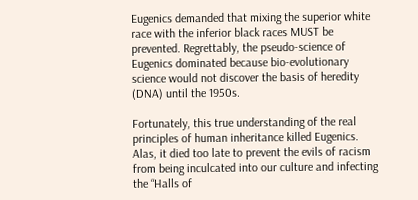Eugenics demanded that mixing the superior white race with the inferior black races MUST be prevented. Regrettably, the pseudo-science of Eugenics dominated because bio-evolutionary science would not discover the basis of heredity (DNA) until the 1950s.

Fortunately, this true understanding of the real principles of human inheritance killed Eugenics. Alas, it died too late to prevent the evils of racism from being inculcated into our culture and infecting the “Halls of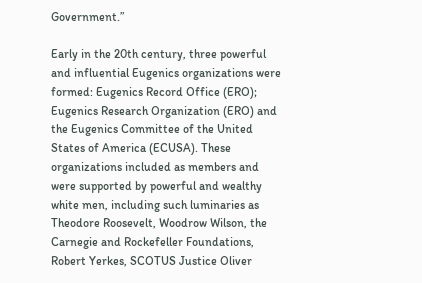Government.”

Early in the 20th century, three powerful and influential Eugenics organizations were formed: Eugenics Record Office (ERO); Eugenics Research Organization (ERO) and the Eugenics Committee of the United States of America (ECUSA). These organizations included as members and were supported by powerful and wealthy white men, including such luminaries as Theodore Roosevelt, Woodrow Wilson, the Carnegie and Rockefeller Foundations, Robert Yerkes, SCOTUS Justice Oliver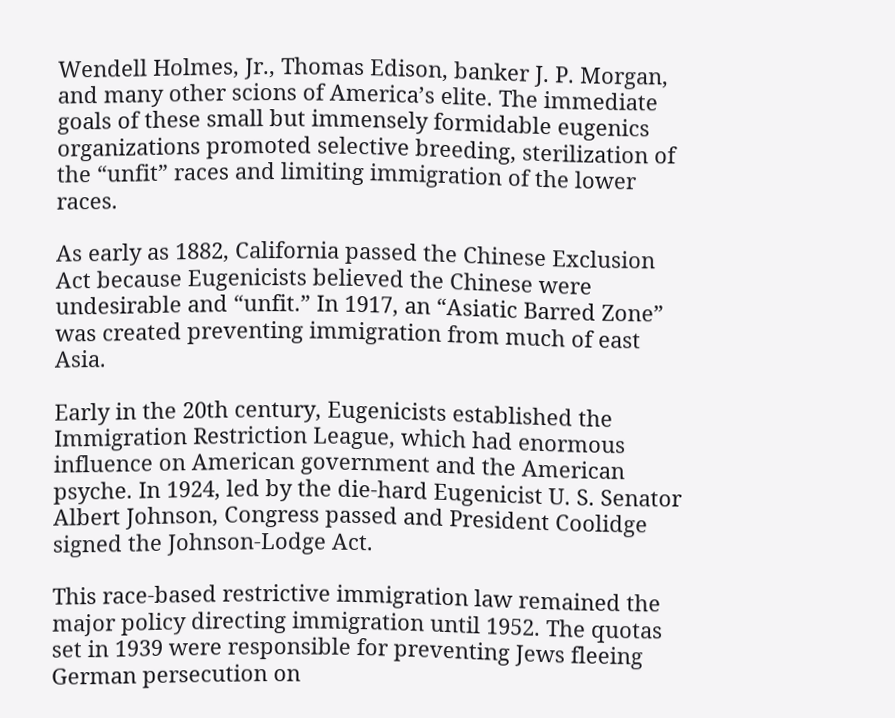Wendell Holmes, Jr., Thomas Edison, banker J. P. Morgan, and many other scions of America’s elite. The immediate goals of these small but immensely formidable eugenics organizations promoted selective breeding, sterilization of the “unfit” races and limiting immigration of the lower races.

As early as 1882, California passed the Chinese Exclusion Act because Eugenicists believed the Chinese were undesirable and “unfit.” In 1917, an “Asiatic Barred Zone” was created preventing immigration from much of east Asia.

Early in the 20th century, Eugenicists established the Immigration Restriction League, which had enormous influence on American government and the American psyche. In 1924, led by the die-hard Eugenicist U. S. Senator Albert Johnson, Congress passed and President Coolidge signed the Johnson-Lodge Act.

This race-based restrictive immigration law remained the major policy directing immigration until 1952. The quotas set in 1939 were responsible for preventing Jews fleeing German persecution on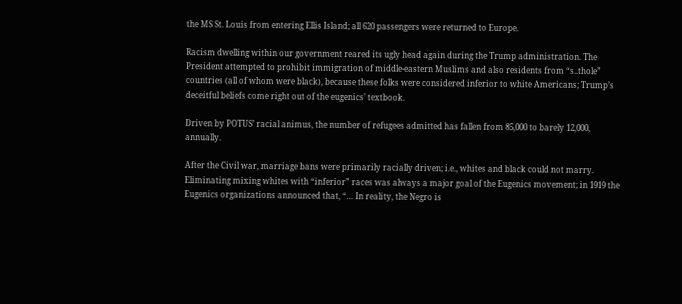the MS St. Louis from entering Ellis Island; all 620 passengers were returned to Europe.

Racism dwelling within our government reared its ugly head again during the Trump administration. The President attempted to prohibit immigration of middle-eastern Muslims and also residents from “s..thole” countries (all of whom were black), because these folks were considered inferior to white Americans; Trump’s deceitful beliefs come right out of the eugenics’ textbook.

Driven by POTUS’ racial animus, the number of refugees admitted has fallen from 85,000 to barely 12,000, annually.

After the Civil war, marriage bans were primarily racially driven; i.e., whites and black could not marry. Eliminating mixing whites with “inferior” races was always a major goal of the Eugenics movement; in 1919 the Eugenics organizations announced that, “… In reality, the Negro is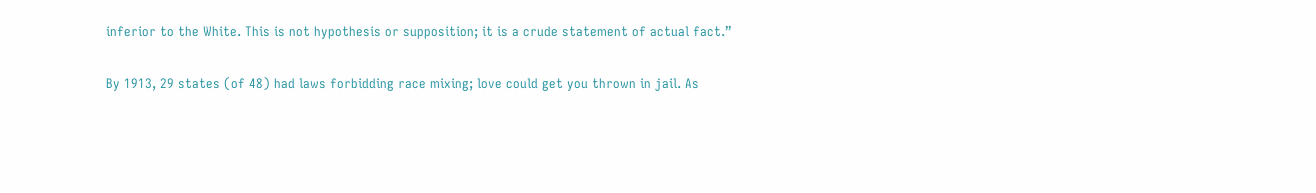inferior to the White. This is not hypothesis or supposition; it is a crude statement of actual fact.”

By 1913, 29 states (of 48) had laws forbidding race mixing; love could get you thrown in jail. As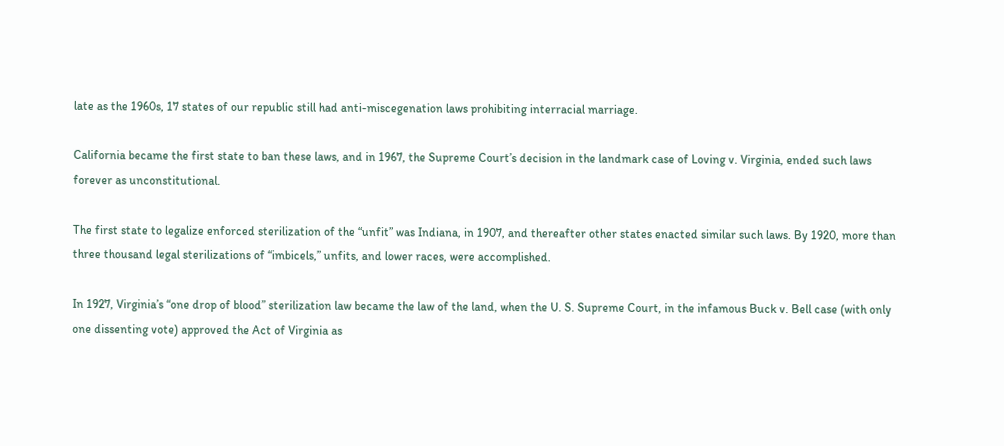late as the 1960s, 17 states of our republic still had anti-miscegenation laws prohibiting interracial marriage.

California became the first state to ban these laws, and in 1967, the Supreme Court’s decision in the landmark case of Loving v. Virginia, ended such laws forever as unconstitutional.

The first state to legalize enforced sterilization of the “unfit” was Indiana, in 1907, and thereafter other states enacted similar such laws. By 1920, more than three thousand legal sterilizations of “imbicels,” unfits, and lower races, were accomplished.

In 1927, Virginia’s “one drop of blood” sterilization law became the law of the land, when the U. S. Supreme Court, in the infamous Buck v. Bell case (with only one dissenting vote) approved the Act of Virginia as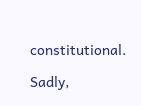constitutional.

Sadly,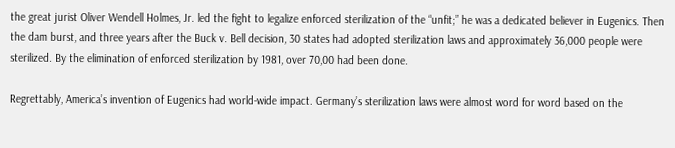the great jurist Oliver Wendell Holmes, Jr. led the fight to legalize enforced sterilization of the “unfit;” he was a dedicated believer in Eugenics. Then the dam burst, and three years after the Buck v. Bell decision, 30 states had adopted sterilization laws and approximately 36,000 people were sterilized. By the elimination of enforced sterilization by 1981, over 70,00 had been done.

Regrettably, America’s invention of Eugenics had world-wide impact. Germany’s sterilization laws were almost word for word based on the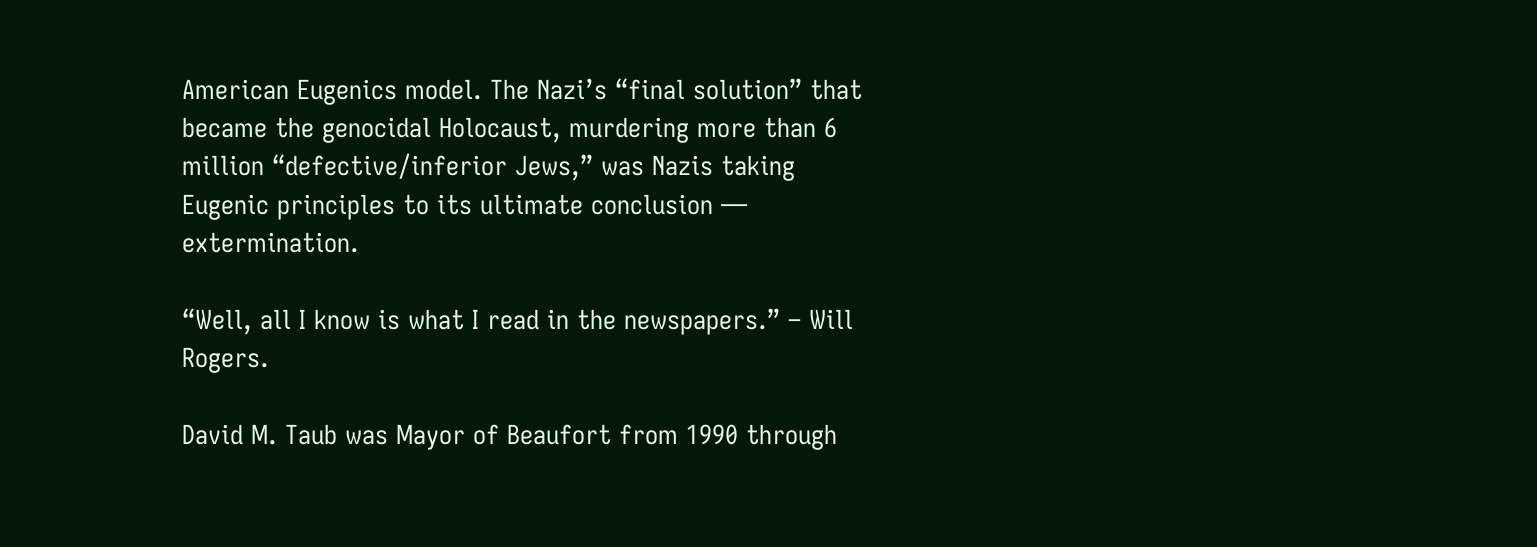American Eugenics model. The Nazi’s “final solution” that became the genocidal Holocaust, murdering more than 6 million “defective/inferior Jews,” was Nazis taking Eugenic principles to its ultimate conclusion — extermination.

“Well, all I know is what I read in the newspapers.” – Will Rogers.

David M. Taub was Mayor of Beaufort from 1990 through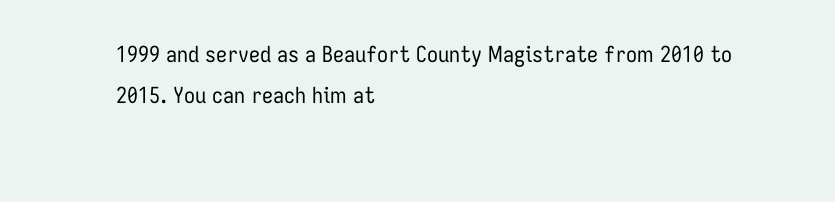1999 and served as a Beaufort County Magistrate from 2010 to 2015. You can reach him at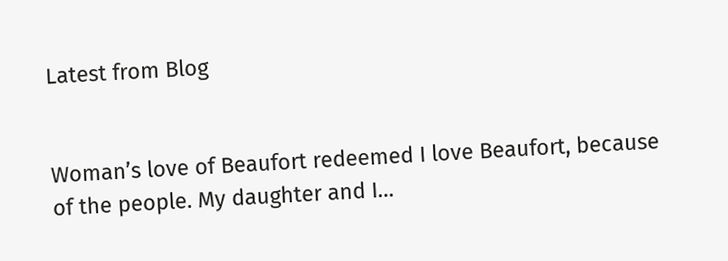Latest from Blog


Woman’s love of Beaufort redeemed I love Beaufort, because of the people. My daughter and I…